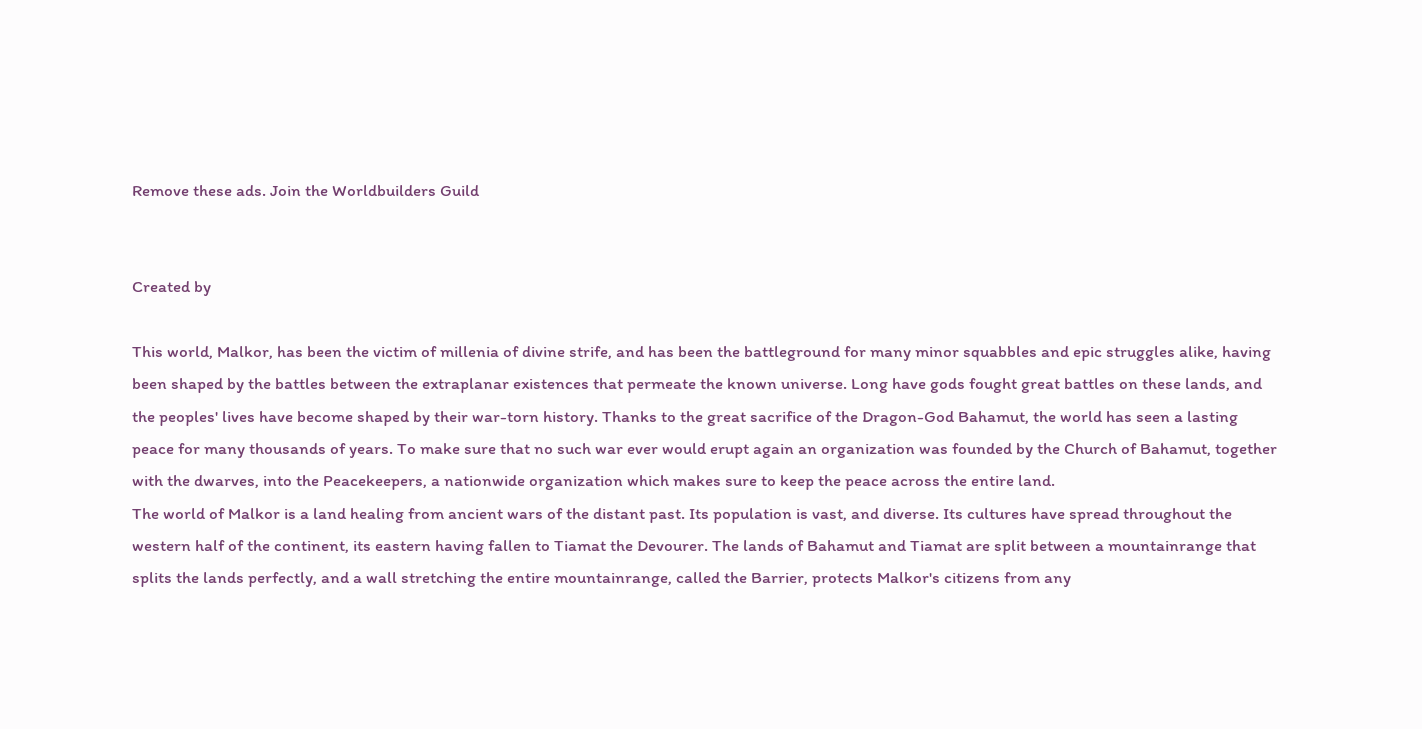Remove these ads. Join the Worldbuilders Guild


Created by

This world, Malkor, has been the victim of millenia of divine strife, and has been the battleground for many minor squabbles and epic struggles alike, having been shaped by the battles between the extraplanar existences that permeate the known universe. Long have gods fought great battles on these lands, and the peoples' lives have become shaped by their war-torn history. Thanks to the great sacrifice of the Dragon-God Bahamut, the world has seen a lasting peace for many thousands of years. To make sure that no such war ever would erupt again an organization was founded by the Church of Bahamut, together with the dwarves, into the Peacekeepers, a nationwide organization which makes sure to keep the peace across the entire land.
The world of Malkor is a land healing from ancient wars of the distant past. Its population is vast, and diverse. Its cultures have spread throughout the western half of the continent, its eastern having fallen to Tiamat the Devourer. The lands of Bahamut and Tiamat are split between a mountainrange that splits the lands perfectly, and a wall stretching the entire mountainrange, called the Barrier, protects Malkor's citizens from any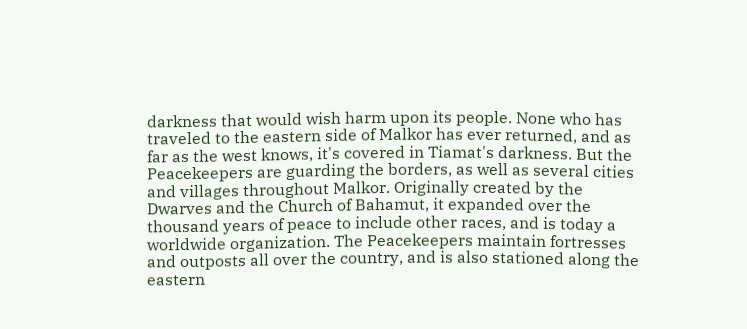darkness that would wish harm upon its people. None who has traveled to the eastern side of Malkor has ever returned, and as far as the west knows, it's covered in Tiamat's darkness. But the Peacekeepers are guarding the borders, as well as several cities and villages throughout Malkor. Originally created by the Dwarves and the Church of Bahamut, it expanded over the thousand years of peace to include other races, and is today a worldwide organization. The Peacekeepers maintain fortresses and outposts all over the country, and is also stationed along the eastern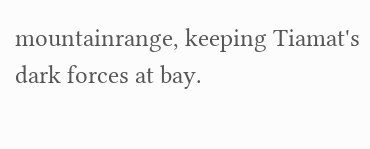mountainrange, keeping Tiamat's dark forces at bay.